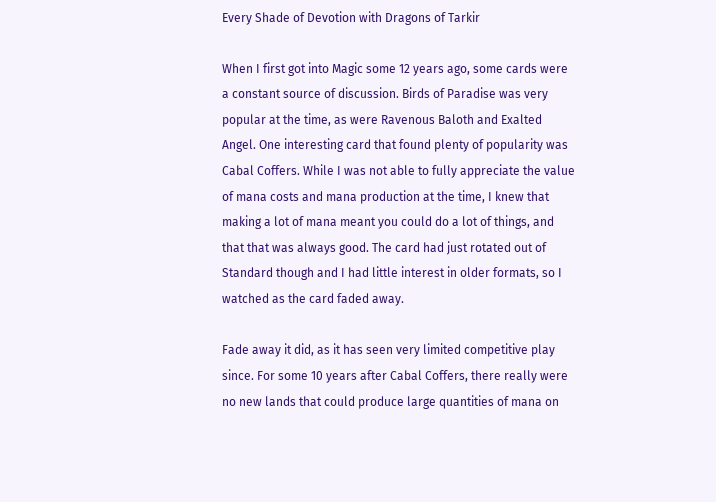Every Shade of Devotion with Dragons of Tarkir

When I first got into Magic some 12 years ago, some cards were a constant source of discussion. Birds of Paradise was very popular at the time, as were Ravenous Baloth and Exalted Angel. One interesting card that found plenty of popularity was Cabal Coffers. While I was not able to fully appreciate the value of mana costs and mana production at the time, I knew that making a lot of mana meant you could do a lot of things, and that that was always good. The card had just rotated out of Standard though and I had little interest in older formats, so I watched as the card faded away.

Fade away it did, as it has seen very limited competitive play since. For some 10 years after Cabal Coffers, there really were no new lands that could produce large quantities of mana on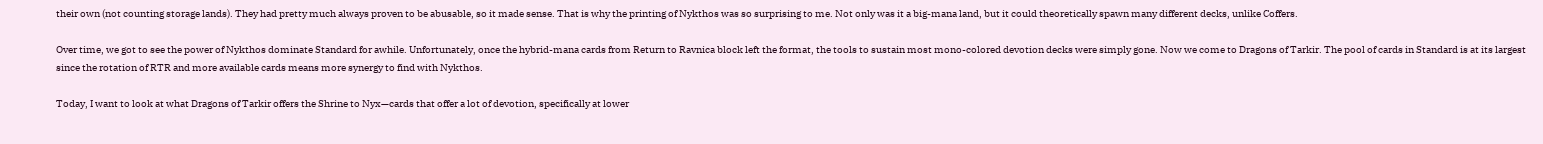their own (not counting storage lands). They had pretty much always proven to be abusable, so it made sense. That is why the printing of Nykthos was so surprising to me. Not only was it a big-mana land, but it could theoretically spawn many different decks, unlike Coffers.

Over time, we got to see the power of Nykthos dominate Standard for awhile. Unfortunately, once the hybrid-mana cards from Return to Ravnica block left the format, the tools to sustain most mono-colored devotion decks were simply gone. Now we come to Dragons of Tarkir. The pool of cards in Standard is at its largest since the rotation of RTR and more available cards means more synergy to find with Nykthos.

Today, I want to look at what Dragons of Tarkir offers the Shrine to Nyx—cards that offer a lot of devotion, specifically at lower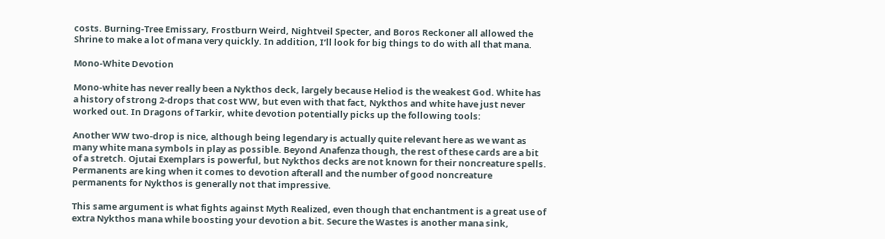costs. Burning-Tree Emissary, Frostburn Weird, Nightveil Specter, and Boros Reckoner all allowed the Shrine to make a lot of mana very quickly. In addition, I’ll look for big things to do with all that mana.

Mono-White Devotion

Mono-white has never really been a Nykthos deck, largely because Heliod is the weakest God. White has a history of strong 2-drops that cost WW, but even with that fact, Nykthos and white have just never worked out. In Dragons of Tarkir, white devotion potentially picks up the following tools:

Another WW two-drop is nice, although being legendary is actually quite relevant here as we want as many white mana symbols in play as possible. Beyond Anafenza though, the rest of these cards are a bit of a stretch. Ojutai Exemplars is powerful, but Nykthos decks are not known for their noncreature spells. Permanents are king when it comes to devotion afterall and the number of good noncreature permanents for Nykthos is generally not that impressive.

This same argument is what fights against Myth Realized, even though that enchantment is a great use of extra Nykthos mana while boosting your devotion a bit. Secure the Wastes is another mana sink,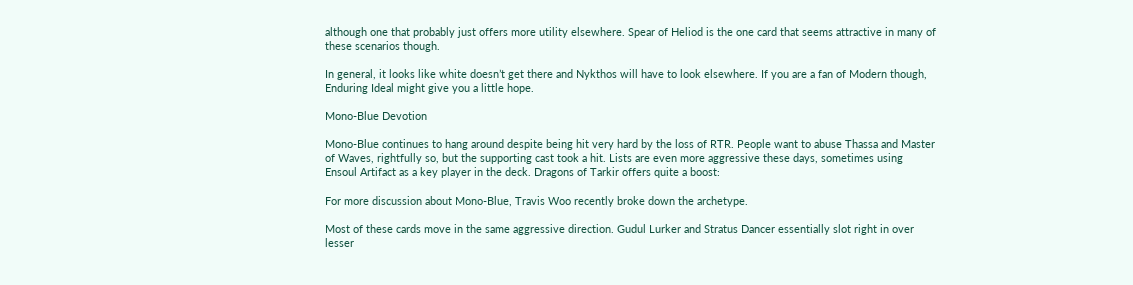although one that probably just offers more utility elsewhere. Spear of Heliod is the one card that seems attractive in many of these scenarios though.

In general, it looks like white doesn’t get there and Nykthos will have to look elsewhere. If you are a fan of Modern though, Enduring Ideal might give you a little hope.

Mono-Blue Devotion

Mono-Blue continues to hang around despite being hit very hard by the loss of RTR. People want to abuse Thassa and Master of Waves, rightfully so, but the supporting cast took a hit. Lists are even more aggressive these days, sometimes using Ensoul Artifact as a key player in the deck. Dragons of Tarkir offers quite a boost:

For more discussion about Mono-Blue, Travis Woo recently broke down the archetype.

Most of these cards move in the same aggressive direction. Gudul Lurker and Stratus Dancer essentially slot right in over lesser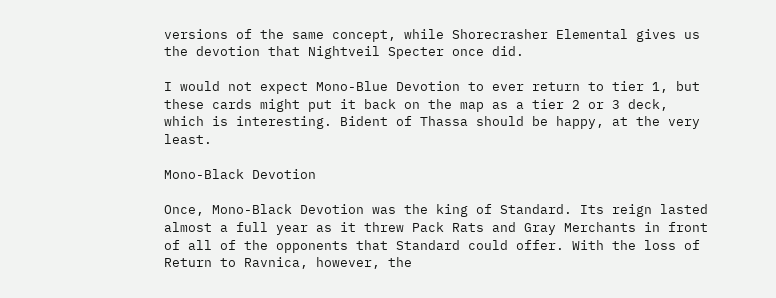versions of the same concept, while Shorecrasher Elemental gives us the devotion that Nightveil Specter once did.

I would not expect Mono-Blue Devotion to ever return to tier 1, but these cards might put it back on the map as a tier 2 or 3 deck, which is interesting. Bident of Thassa should be happy, at the very least.

Mono-Black Devotion

Once, Mono-Black Devotion was the king of Standard. Its reign lasted almost a full year as it threw Pack Rats and Gray Merchants in front of all of the opponents that Standard could offer. With the loss of Return to Ravnica, however, the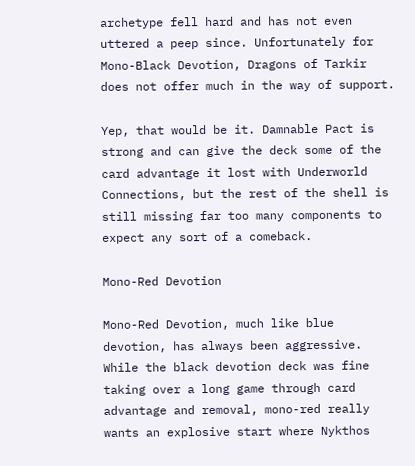archetype fell hard and has not even uttered a peep since. Unfortunately for Mono-Black Devotion, Dragons of Tarkir does not offer much in the way of support.

Yep, that would be it. Damnable Pact is strong and can give the deck some of the card advantage it lost with Underworld Connections, but the rest of the shell is still missing far too many components to expect any sort of a comeback.

Mono-Red Devotion

Mono-Red Devotion, much like blue devotion, has always been aggressive. While the black devotion deck was fine taking over a long game through card advantage and removal, mono-red really wants an explosive start where Nykthos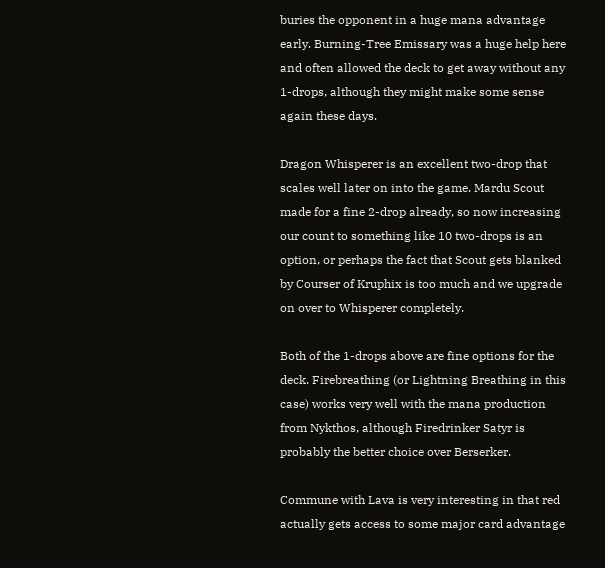buries the opponent in a huge mana advantage early. Burning-Tree Emissary was a huge help here and often allowed the deck to get away without any 1-drops, although they might make some sense again these days.

Dragon Whisperer is an excellent two-drop that scales well later on into the game. Mardu Scout made for a fine 2-drop already, so now increasing our count to something like 10 two-drops is an option, or perhaps the fact that Scout gets blanked by Courser of Kruphix is too much and we upgrade on over to Whisperer completely.

Both of the 1-drops above are fine options for the deck. Firebreathing (or Lightning Breathing in this case) works very well with the mana production from Nykthos, although Firedrinker Satyr is probably the better choice over Berserker.

Commune with Lava is very interesting in that red actually gets access to some major card advantage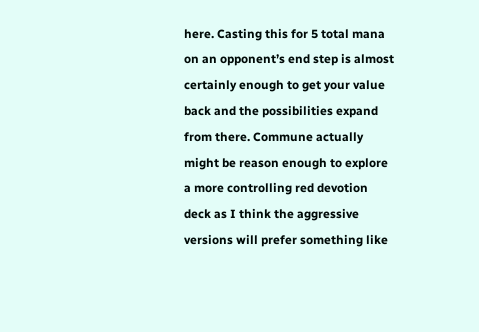here. Casting this for 5 total mana on an opponent’s end step is almost certainly enough to get your value back and the possibilities expand from there. Commune actually might be reason enough to explore a more controlling red devotion deck as I think the aggressive versions will prefer something like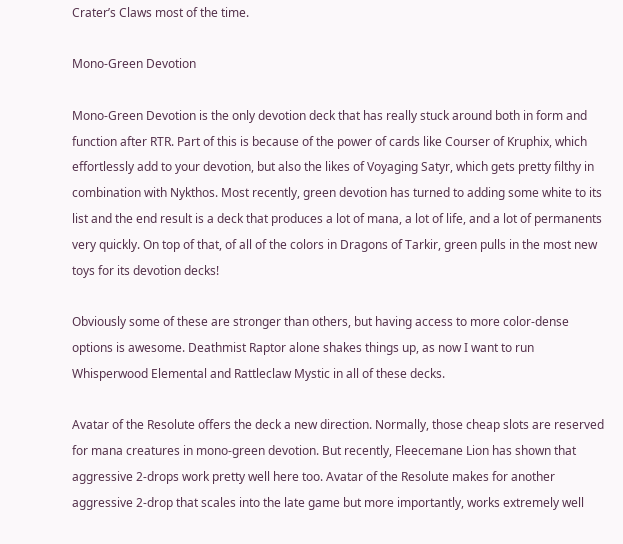Crater’s Claws most of the time.

Mono-Green Devotion

Mono-Green Devotion is the only devotion deck that has really stuck around both in form and function after RTR. Part of this is because of the power of cards like Courser of Kruphix, which effortlessly add to your devotion, but also the likes of Voyaging Satyr, which gets pretty filthy in combination with Nykthos. Most recently, green devotion has turned to adding some white to its list and the end result is a deck that produces a lot of mana, a lot of life, and a lot of permanents very quickly. On top of that, of all of the colors in Dragons of Tarkir, green pulls in the most new toys for its devotion decks!

Obviously some of these are stronger than others, but having access to more color-dense options is awesome. Deathmist Raptor alone shakes things up, as now I want to run Whisperwood Elemental and Rattleclaw Mystic in all of these decks.

Avatar of the Resolute offers the deck a new direction. Normally, those cheap slots are reserved for mana creatures in mono-green devotion. But recently, Fleecemane Lion has shown that aggressive 2-drops work pretty well here too. Avatar of the Resolute makes for another aggressive 2-drop that scales into the late game but more importantly, works extremely well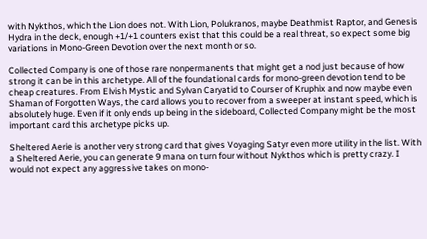with Nykthos, which the Lion does not. With Lion, Polukranos, maybe Deathmist Raptor, and Genesis Hydra in the deck, enough +1/+1 counters exist that this could be a real threat, so expect some big variations in Mono-Green Devotion over the next month or so.

Collected Company is one of those rare nonpermanents that might get a nod just because of how strong it can be in this archetype. All of the foundational cards for mono-green devotion tend to be cheap creatures. From Elvish Mystic and Sylvan Caryatid to Courser of Kruphix and now maybe even Shaman of Forgotten Ways, the card allows you to recover from a sweeper at instant speed, which is absolutely huge. Even if it only ends up being in the sideboard, Collected Company might be the most important card this archetype picks up.

Sheltered Aerie is another very strong card that gives Voyaging Satyr even more utility in the list. With a Sheltered Aerie, you can generate 9 mana on turn four without Nykthos which is pretty crazy. I would not expect any aggressive takes on mono-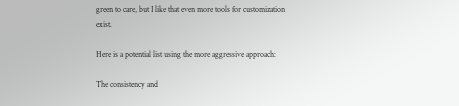green to care, but I like that even more tools for customization exist.

Here is a potential list using the more aggressive approach:

The consistency and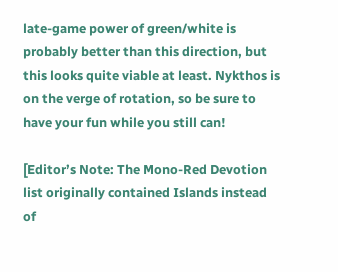late-game power of green/white is probably better than this direction, but this looks quite viable at least. Nykthos is on the verge of rotation, so be sure to have your fun while you still can!

[Editor’s Note: The Mono-Red Devotion list originally contained Islands instead of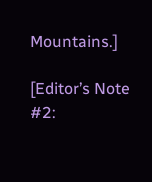Mountains.]

[Editor’s Note #2: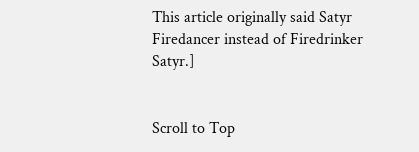This article originally said Satyr Firedancer instead of Firedrinker Satyr.]


Scroll to Top